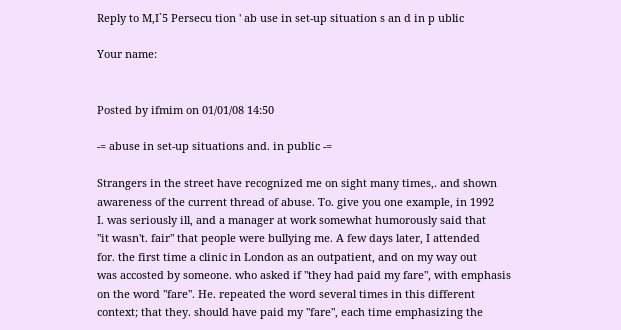Reply to M,I`5 Persecu tion ' ab use in set-up situation s an d in p ublic

Your name:


Posted by ifmim on 01/01/08 14:50

-= abuse in set-up situations and. in public -=

Strangers in the street have recognized me on sight many times,. and shown
awareness of the current thread of abuse. To. give you one example, in 1992
I. was seriously ill, and a manager at work somewhat humorously said that
"it wasn't. fair" that people were bullying me. A few days later, I attended
for. the first time a clinic in London as an outpatient, and on my way out
was accosted by someone. who asked if "they had paid my fare", with emphasis
on the word "fare". He. repeated the word several times in this different
context; that they. should have paid my "fare", each time emphasizing the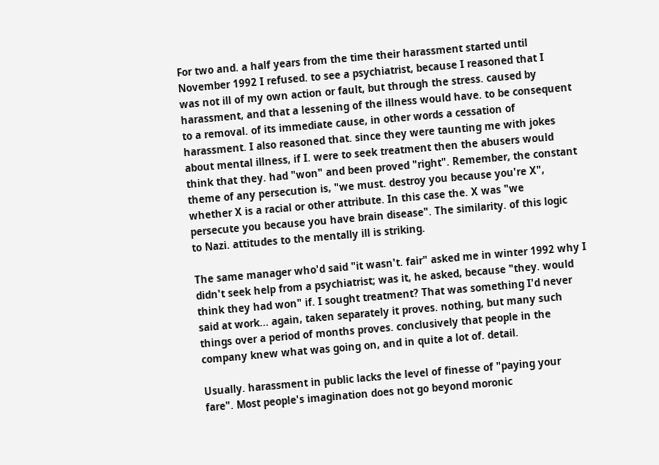For two and. a half years from the time their harassment started until
November 1992 I refused. to see a psychiatrist, because I reasoned that I
was not ill of my own action or fault, but through the stress. caused by
harassment, and that a lessening of the illness would have. to be consequent
to a removal. of its immediate cause, in other words a cessation of
harassment. I also reasoned that. since they were taunting me with jokes
about mental illness, if I. were to seek treatment then the abusers would
think that they. had "won" and been proved "right". Remember, the constant
theme of any persecution is, "we must. destroy you because you're X",
whether X is a racial or other attribute. In this case the. X was "we
persecute you because you have brain disease". The similarity. of this logic
to Nazi. attitudes to the mentally ill is striking.

The same manager who'd said "it wasn't. fair" asked me in winter 1992 why I
didn't seek help from a psychiatrist; was it, he asked, because "they. would
think they had won" if. I sought treatment? That was something I'd never
said at work... again, taken separately it proves. nothing, but many such
things over a period of months proves. conclusively that people in the
company knew what was going on, and in quite a lot of. detail.

Usually. harassment in public lacks the level of finesse of "paying your
fare". Most people's imagination does not go beyond moronic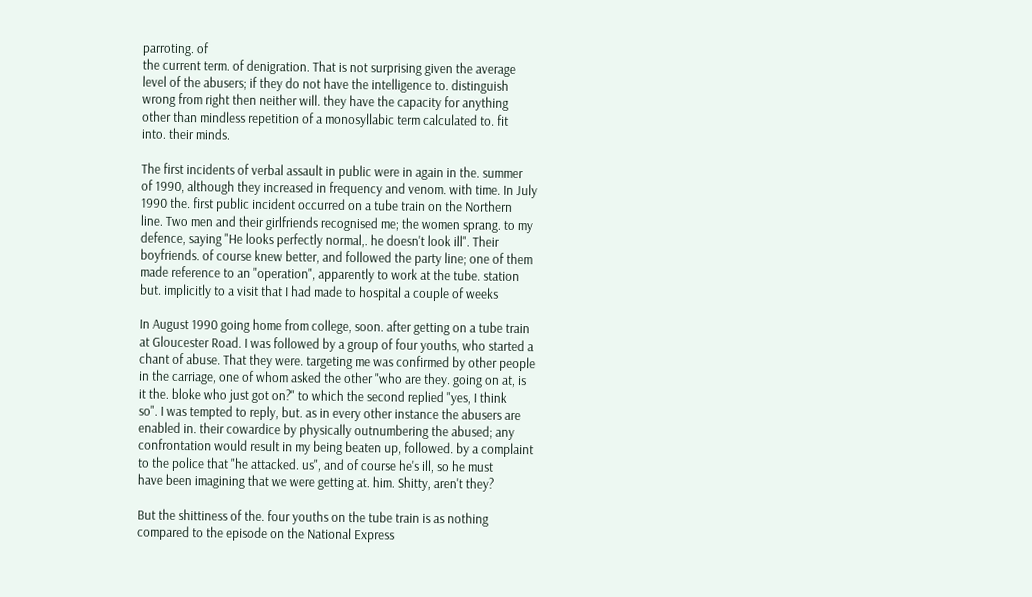parroting. of
the current term. of denigration. That is not surprising given the average
level of the abusers; if they do not have the intelligence to. distinguish
wrong from right then neither will. they have the capacity for anything
other than mindless repetition of a monosyllabic term calculated to. fit
into. their minds.

The first incidents of verbal assault in public were in again in the. summer
of 1990, although they increased in frequency and venom. with time. In July
1990 the. first public incident occurred on a tube train on the Northern
line. Two men and their girlfriends recognised me; the women sprang. to my
defence, saying "He looks perfectly normal,. he doesn't look ill". Their
boyfriends. of course knew better, and followed the party line; one of them
made reference to an "operation", apparently to work at the tube. station
but. implicitly to a visit that I had made to hospital a couple of weeks

In August 1990 going home from college, soon. after getting on a tube train
at Gloucester Road. I was followed by a group of four youths, who started a
chant of abuse. That they were. targeting me was confirmed by other people
in the carriage, one of whom asked the other "who are they. going on at, is
it the. bloke who just got on?" to which the second replied "yes, I think
so". I was tempted to reply, but. as in every other instance the abusers are
enabled in. their cowardice by physically outnumbering the abused; any
confrontation would result in my being beaten up, followed. by a complaint
to the police that "he attacked. us", and of course he's ill, so he must
have been imagining that we were getting at. him. Shitty, aren't they?

But the shittiness of the. four youths on the tube train is as nothing
compared to the episode on the National Express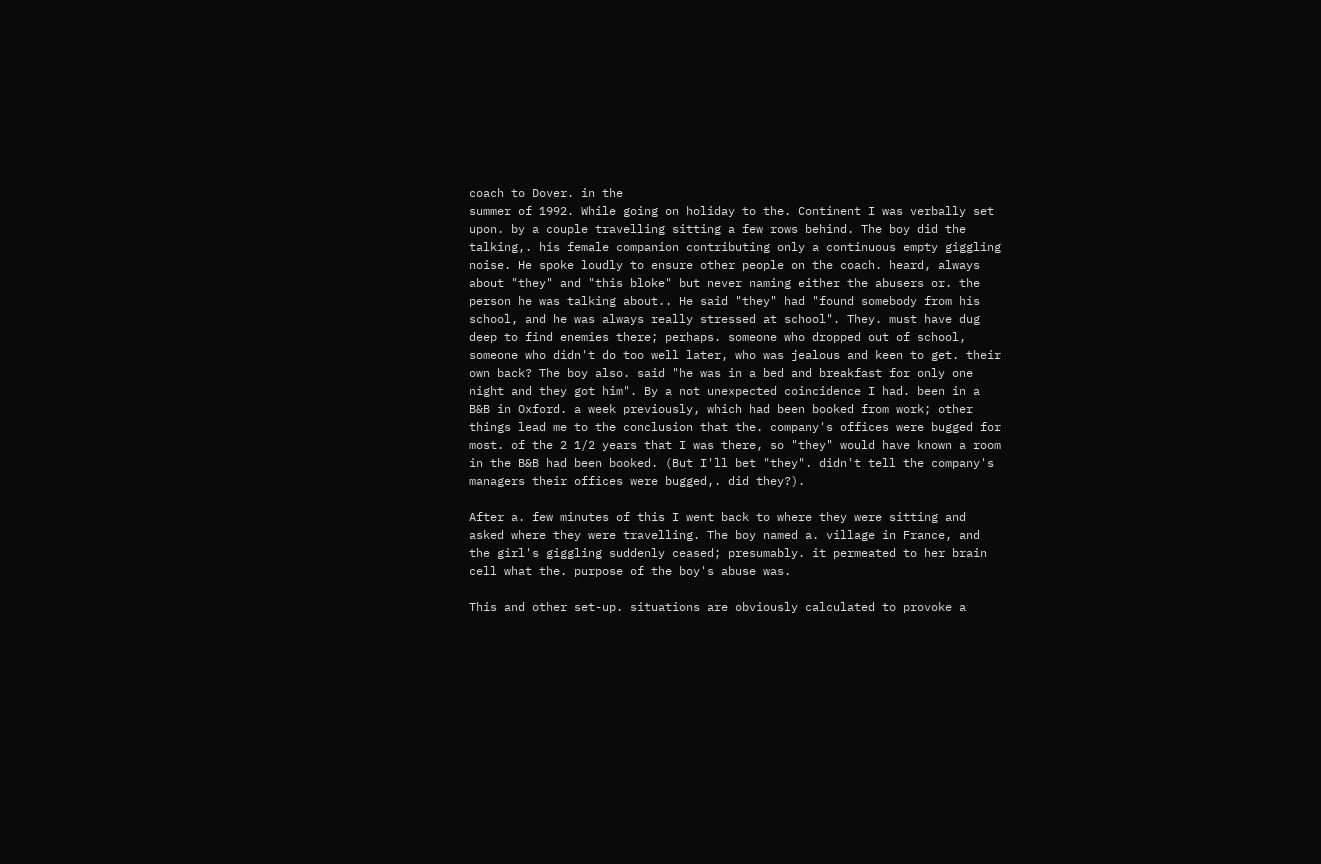coach to Dover. in the
summer of 1992. While going on holiday to the. Continent I was verbally set
upon. by a couple travelling sitting a few rows behind. The boy did the
talking,. his female companion contributing only a continuous empty giggling
noise. He spoke loudly to ensure other people on the coach. heard, always
about "they" and "this bloke" but never naming either the abusers or. the
person he was talking about.. He said "they" had "found somebody from his
school, and he was always really stressed at school". They. must have dug
deep to find enemies there; perhaps. someone who dropped out of school,
someone who didn't do too well later, who was jealous and keen to get. their
own back? The boy also. said "he was in a bed and breakfast for only one
night and they got him". By a not unexpected coincidence I had. been in a
B&B in Oxford. a week previously, which had been booked from work; other
things lead me to the conclusion that the. company's offices were bugged for
most. of the 2 1/2 years that I was there, so "they" would have known a room
in the B&B had been booked. (But I'll bet "they". didn't tell the company's
managers their offices were bugged,. did they?).

After a. few minutes of this I went back to where they were sitting and
asked where they were travelling. The boy named a. village in France, and
the girl's giggling suddenly ceased; presumably. it permeated to her brain
cell what the. purpose of the boy's abuse was.

This and other set-up. situations are obviously calculated to provoke a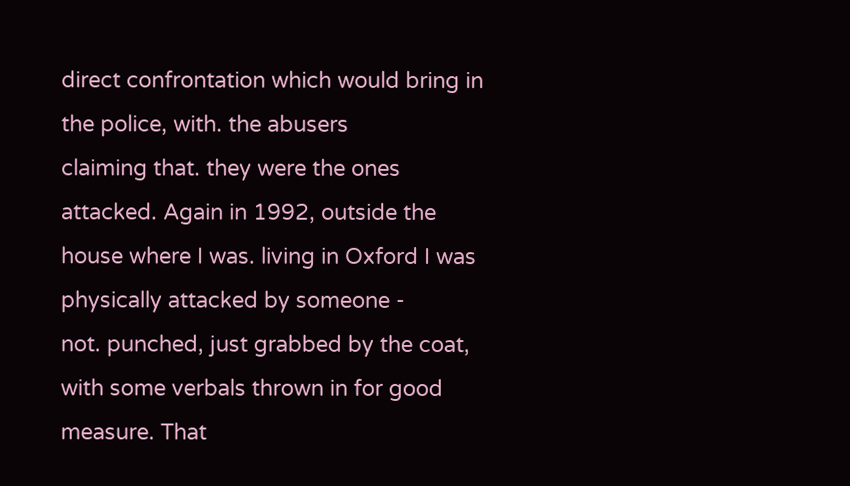direct confrontation which would bring in the police, with. the abusers
claiming that. they were the ones attacked. Again in 1992, outside the
house where I was. living in Oxford I was physically attacked by someone -
not. punched, just grabbed by the coat, with some verbals thrown in for good
measure. That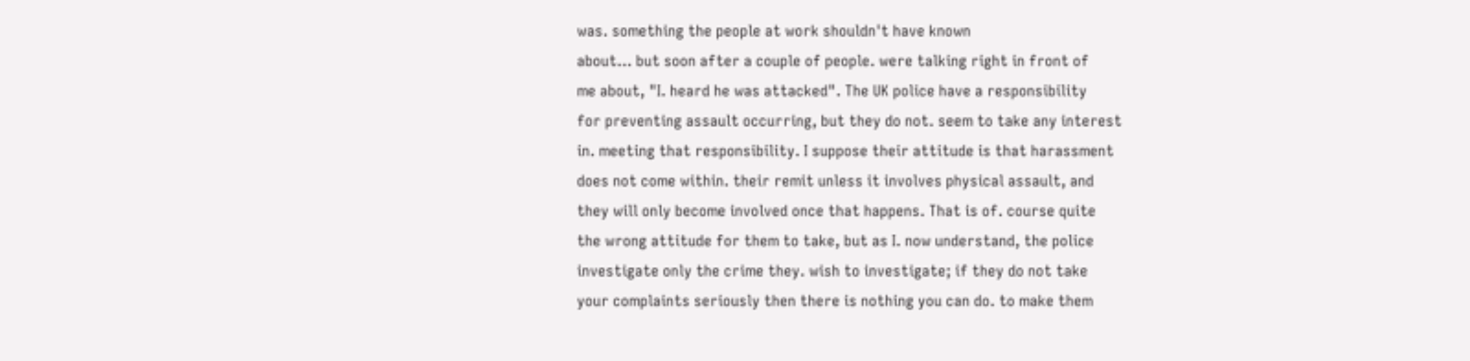was. something the people at work shouldn't have known
about... but soon after a couple of people. were talking right in front of
me about, "I. heard he was attacked". The UK police have a responsibility
for preventing assault occurring, but they do not. seem to take any interest
in. meeting that responsibility. I suppose their attitude is that harassment
does not come within. their remit unless it involves physical assault, and
they will only become involved once that happens. That is of. course quite
the wrong attitude for them to take, but as I. now understand, the police
investigate only the crime they. wish to investigate; if they do not take
your complaints seriously then there is nothing you can do. to make them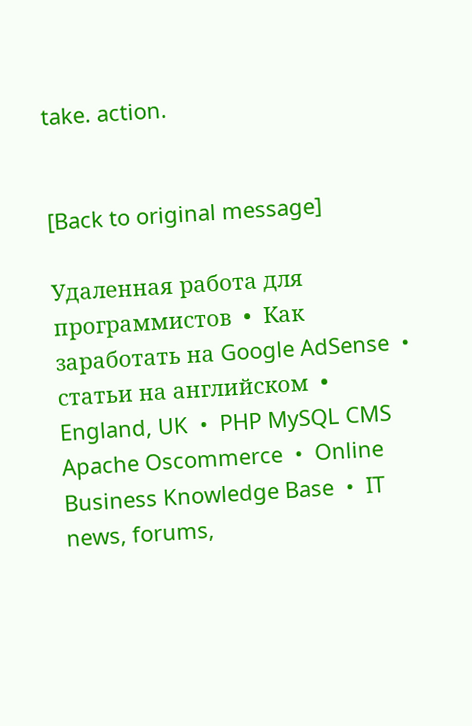take. action.


[Back to original message]

Удаленная работа для программистов  •  Как заработать на Google AdSense  •  статьи на английском  •  England, UK  •  PHP MySQL CMS Apache Oscommerce  •  Online Business Knowledge Base  •  IT news, forums,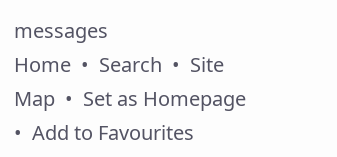messages
Home  •  Search  •  Site Map  •  Set as Homepage  •  Add to Favourites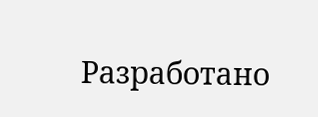Разработано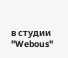в студии "Webous"